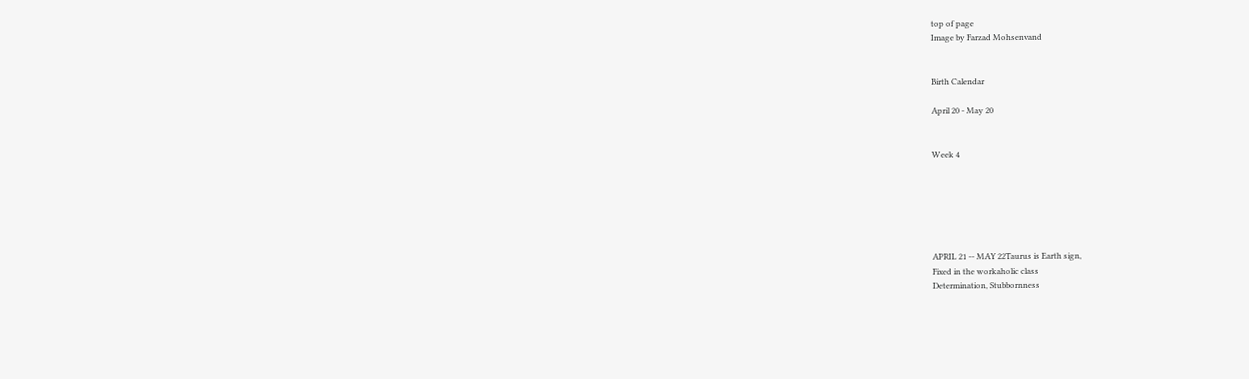top of page
Image by Farzad Mohsenvand


Birth Calendar

April 20 - May 20


Week 4






APRIL 21 -- MAY 22Taurus is Earth sign,
Fixed in the workaholic class
Determination, Stubbornness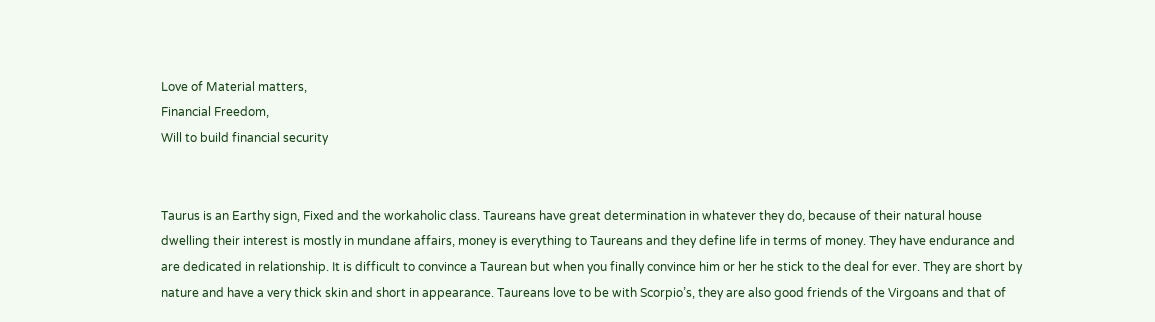Love of Material matters,
Financial Freedom,
Will to build financial security


Taurus is an Earthy sign, Fixed and the workaholic class. Taureans have great determination in whatever they do, because of their natural house dwelling their interest is mostly in mundane affairs, money is everything to Taureans and they define life in terms of money. They have endurance and are dedicated in relationship. It is difficult to convince a Taurean but when you finally convince him or her he stick to the deal for ever. They are short by nature and have a very thick skin and short in appearance. Taureans love to be with Scorpio’s, they are also good friends of the Virgoans and that of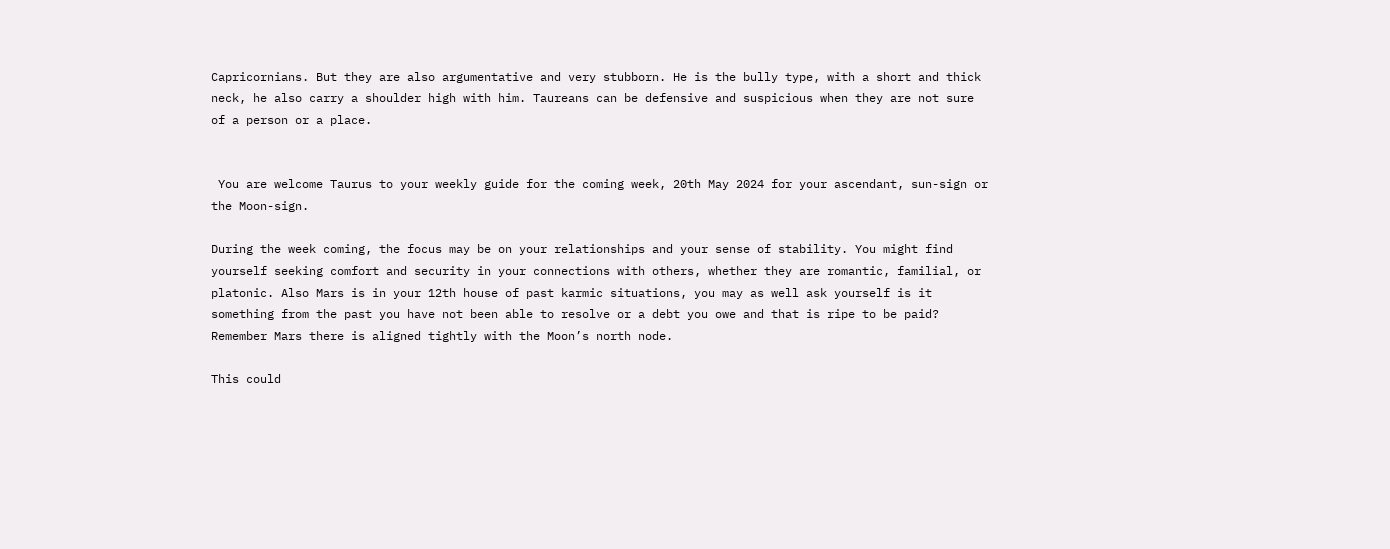Capricornians. But they are also argumentative and very stubborn. He is the bully type, with a short and thick neck, he also carry a shoulder high with him. Taureans can be defensive and suspicious when they are not sure of a person or a place.


 You are welcome Taurus to your weekly guide for the coming week, 20th May 2024 for your ascendant, sun-sign or the Moon-sign.

During the week coming, the focus may be on your relationships and your sense of stability. You might find yourself seeking comfort and security in your connections with others, whether they are romantic, familial, or platonic. Also Mars is in your 12th house of past karmic situations, you may as well ask yourself is it something from the past you have not been able to resolve or a debt you owe and that is ripe to be paid? Remember Mars there is aligned tightly with the Moon’s north node.

This could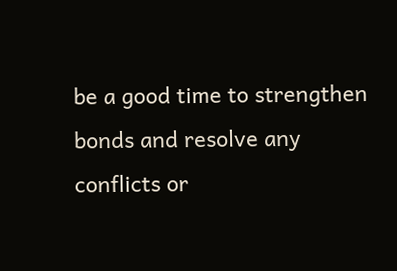be a good time to strengthen bonds and resolve any conflicts or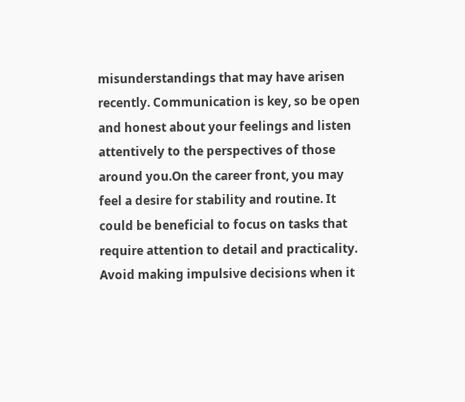misunderstandings that may have arisen recently. Communication is key, so be open and honest about your feelings and listen attentively to the perspectives of those around you.On the career front, you may feel a desire for stability and routine. It could be beneficial to focus on tasks that require attention to detail and practicality. Avoid making impulsive decisions when it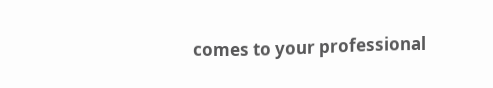comes to your professional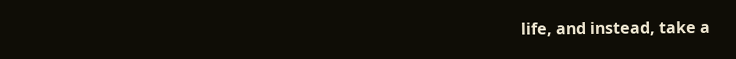life, and instead, take a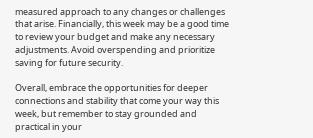measured approach to any changes or challenges that arise. Financially, this week may be a good time to review your budget and make any necessary adjustments. Avoid overspending and prioritize saving for future security.

Overall, embrace the opportunities for deeper connections and stability that come your way this week, but remember to stay grounded and practical in your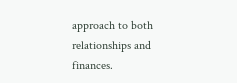approach to both relationships and finances.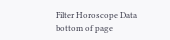Filter Horoscope Data
bottom of page